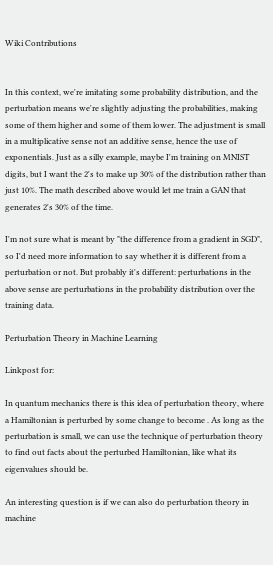Wiki Contributions


In this context, we're imitating some probability distribution, and the perturbation means we're slightly adjusting the probabilities, making some of them higher and some of them lower. The adjustment is small in a multiplicative sense not an additive sense, hence the use of exponentials. Just as a silly example, maybe I'm training on MNIST digits, but I want the 2's to make up 30% of the distribution rather than just 10%. The math described above would let me train a GAN that generates 2's 30% of the time.

I'm not sure what is meant by "the difference from a gradient in SGD", so I'd need more information to say whether it is different from a perturbation or not. But probably it's different: perturbations in the above sense are perturbations in the probability distribution over the training data.

Perturbation Theory in Machine Learning

Linkpost for:

In quantum mechanics there is this idea of perturbation theory, where a Hamiltonian is perturbed by some change to become . As long as the perturbation is small, we can use the technique of perturbation theory to find out facts about the perturbed Hamiltonian, like what its eigenvalues should be.

An interesting question is if we can also do perturbation theory in machine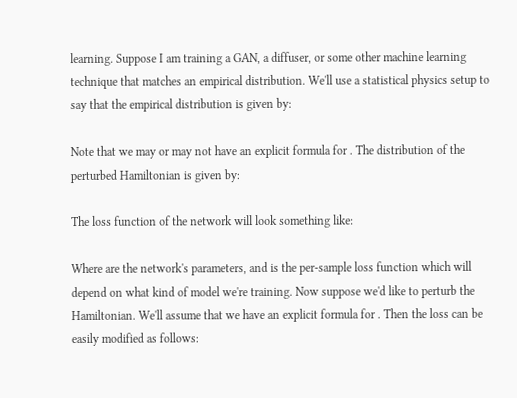learning. Suppose I am training a GAN, a diffuser, or some other machine learning technique that matches an empirical distribution. We'll use a statistical physics setup to say that the empirical distribution is given by:

Note that we may or may not have an explicit formula for . The distribution of the perturbed Hamiltonian is given by:

The loss function of the network will look something like:

Where are the network's parameters, and is the per-sample loss function which will depend on what kind of model we're training. Now suppose we'd like to perturb the Hamiltonian. We'll assume that we have an explicit formula for . Then the loss can be easily modified as follows: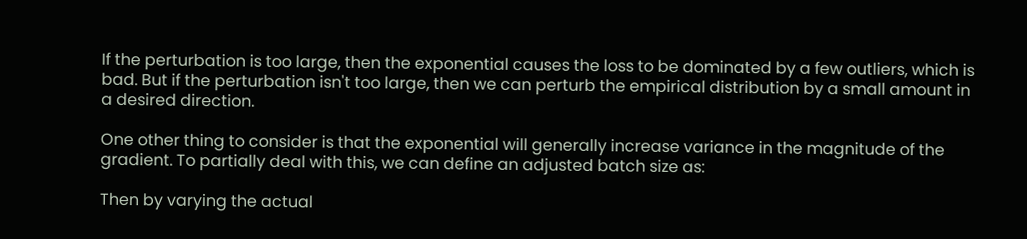If the perturbation is too large, then the exponential causes the loss to be dominated by a few outliers, which is bad. But if the perturbation isn't too large, then we can perturb the empirical distribution by a small amount in a desired direction.

One other thing to consider is that the exponential will generally increase variance in the magnitude of the gradient. To partially deal with this, we can define an adjusted batch size as:

Then by varying the actual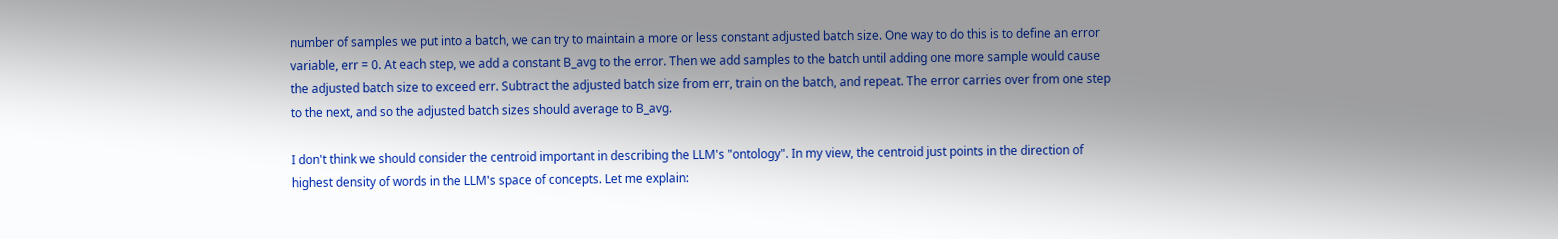number of samples we put into a batch, we can try to maintain a more or less constant adjusted batch size. One way to do this is to define an error variable, err = 0. At each step, we add a constant B_avg to the error. Then we add samples to the batch until adding one more sample would cause the adjusted batch size to exceed err. Subtract the adjusted batch size from err, train on the batch, and repeat. The error carries over from one step to the next, and so the adjusted batch sizes should average to B_avg.

I don't think we should consider the centroid important in describing the LLM's "ontology". In my view, the centroid just points in the direction of highest density of words in the LLM's space of concepts. Let me explain: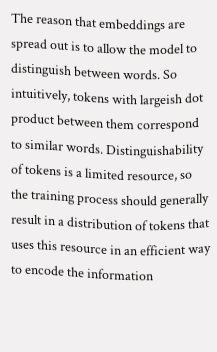The reason that embeddings are spread out is to allow the model to distinguish between words. So intuitively, tokens with largeish dot product between them correspond to similar words. Distinguishability of tokens is a limited resource, so the training process should generally result in a distribution of tokens that uses this resource in an efficient way to encode the information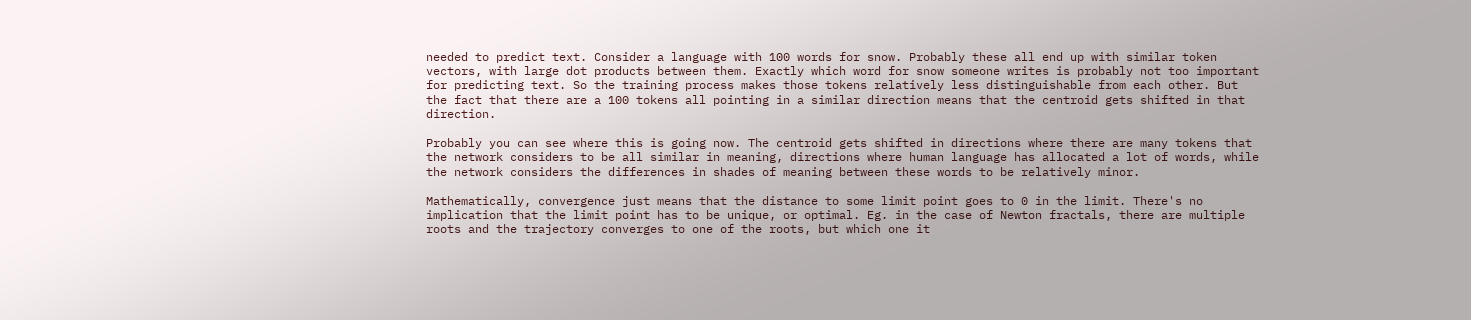needed to predict text. Consider a language with 100 words for snow. Probably these all end up with similar token vectors, with large dot products between them. Exactly which word for snow someone writes is probably not too important for predicting text. So the training process makes those tokens relatively less distinguishable from each other. But the fact that there are a 100 tokens all pointing in a similar direction means that the centroid gets shifted in that direction.

Probably you can see where this is going now. The centroid gets shifted in directions where there are many tokens that the network considers to be all similar in meaning, directions where human language has allocated a lot of words, while the network considers the differences in shades of meaning between these words to be relatively minor.

Mathematically, convergence just means that the distance to some limit point goes to 0 in the limit. There's no implication that the limit point has to be unique, or optimal. Eg. in the case of Newton fractals, there are multiple roots and the trajectory converges to one of the roots, but which one it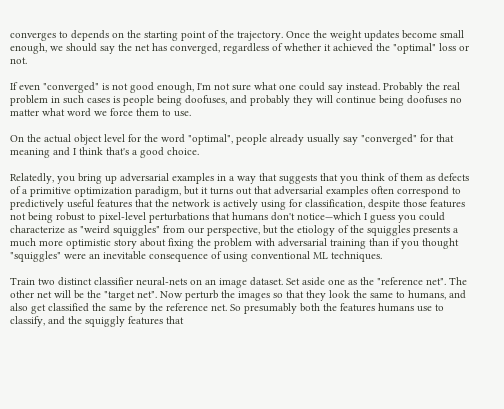converges to depends on the starting point of the trajectory. Once the weight updates become small enough, we should say the net has converged, regardless of whether it achieved the "optimal" loss or not.

If even "converged" is not good enough, I'm not sure what one could say instead. Probably the real problem in such cases is people being doofuses, and probably they will continue being doofuses no matter what word we force them to use.

On the actual object level for the word "optimal", people already usually say "converged" for that meaning and I think that's a good choice.

Relatedly, you bring up adversarial examples in a way that suggests that you think of them as defects of a primitive optimization paradigm, but it turns out that adversarial examples often correspond to predictively useful features that the network is actively using for classification, despite those features not being robust to pixel-level perturbations that humans don't notice—which I guess you could characterize as "weird squiggles" from our perspective, but the etiology of the squiggles presents a much more optimistic story about fixing the problem with adversarial training than if you thought "squiggles" were an inevitable consequence of using conventional ML techniques.

Train two distinct classifier neural-nets on an image dataset. Set aside one as the "reference net". The other net will be the "target net". Now perturb the images so that they look the same to humans, and also get classified the same by the reference net. So presumably both the features humans use to classify, and the squiggly features that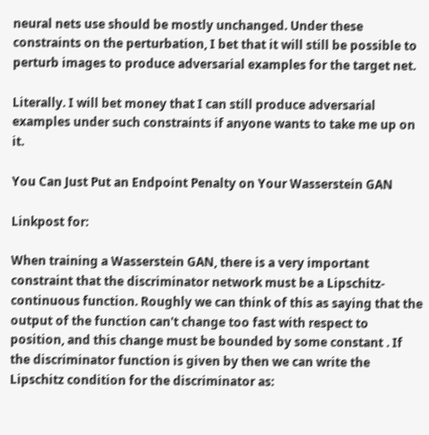neural nets use should be mostly unchanged. Under these constraints on the perturbation, I bet that it will still be possible to perturb images to produce adversarial examples for the target net.

Literally. I will bet money that I can still produce adversarial examples under such constraints if anyone wants to take me up on it.

You Can Just Put an Endpoint Penalty on Your Wasserstein GAN

Linkpost for:

When training a Wasserstein GAN, there is a very important constraint that the discriminator network must be a Lipschitz-continuous function. Roughly we can think of this as saying that the output of the function can't change too fast with respect to position, and this change must be bounded by some constant . If the discriminator function is given by then we can write the Lipschitz condition for the discriminator as: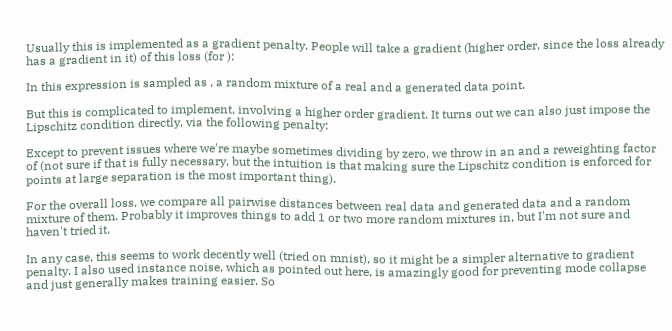Usually this is implemented as a gradient penalty. People will take a gradient (higher order, since the loss already has a gradient in it) of this loss (for ):

In this expression is sampled as , a random mixture of a real and a generated data point.

But this is complicated to implement, involving a higher order gradient. It turns out we can also just impose the Lipschitz condition directly, via the following penalty:

Except to prevent issues where we're maybe sometimes dividing by zero, we throw in an and a reweighting factor of (not sure if that is fully necessary, but the intuition is that making sure the Lipschitz condition is enforced for points at large separation is the most important thing).

For the overall loss, we compare all pairwise distances between real data and generated data and a random mixture of them. Probably it improves things to add 1 or two more random mixtures in, but I'm not sure and haven't tried it.

In any case, this seems to work decently well (tried on mnist), so it might be a simpler alternative to gradient penalty. I also used instance noise, which as pointed out here, is amazingly good for preventing mode collapse and just generally makes training easier. So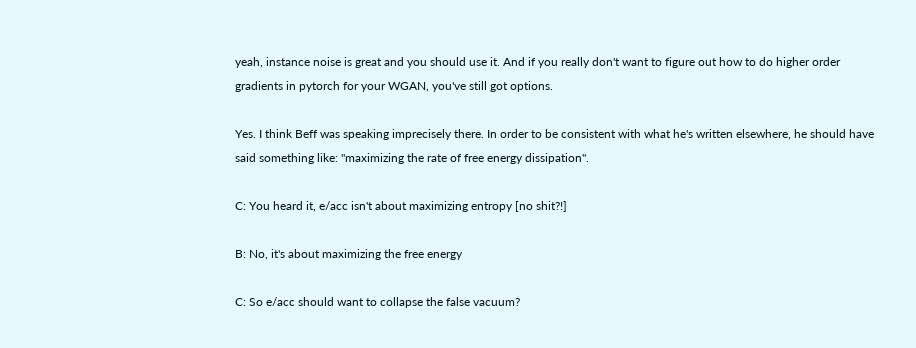yeah, instance noise is great and you should use it. And if you really don't want to figure out how to do higher order gradients in pytorch for your WGAN, you've still got options.

Yes. I think Beff was speaking imprecisely there. In order to be consistent with what he's written elsewhere, he should have said something like: "maximizing the rate of free energy dissipation".

C: You heard it, e/acc isn't about maximizing entropy [no shit?!]

B: No, it's about maximizing the free energy

C: So e/acc should want to collapse the false vacuum?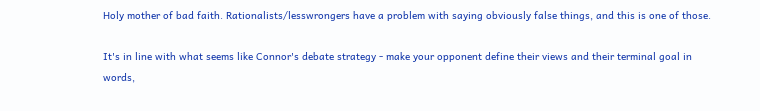Holy mother of bad faith. Rationalists/lesswrongers have a problem with saying obviously false things, and this is one of those.

It's in line with what seems like Connor's debate strategy - make your opponent define their views and their terminal goal in words,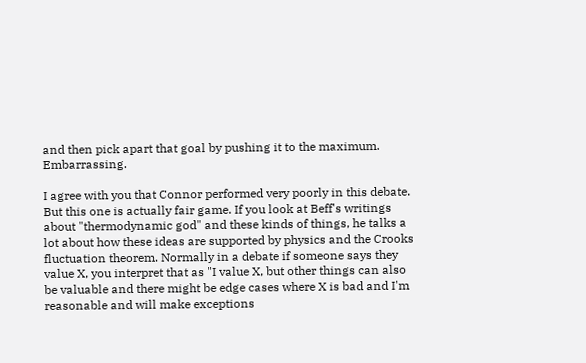and then pick apart that goal by pushing it to the maximum. Embarrassing.

I agree with you that Connor performed very poorly in this debate. But this one is actually fair game. If you look at Beff's writings about "thermodynamic god" and these kinds of things, he talks a lot about how these ideas are supported by physics and the Crooks fluctuation theorem. Normally in a debate if someone says they value X, you interpret that as "I value X, but other things can also be valuable and there might be edge cases where X is bad and I'm reasonable and will make exceptions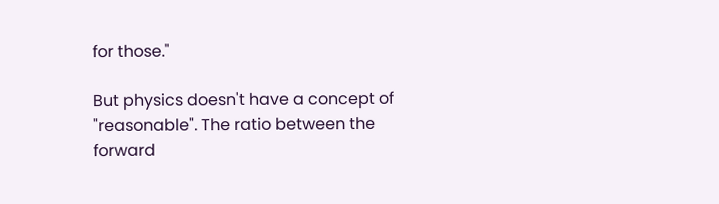for those."

But physics doesn't have a concept of "reasonable". The ratio between the forward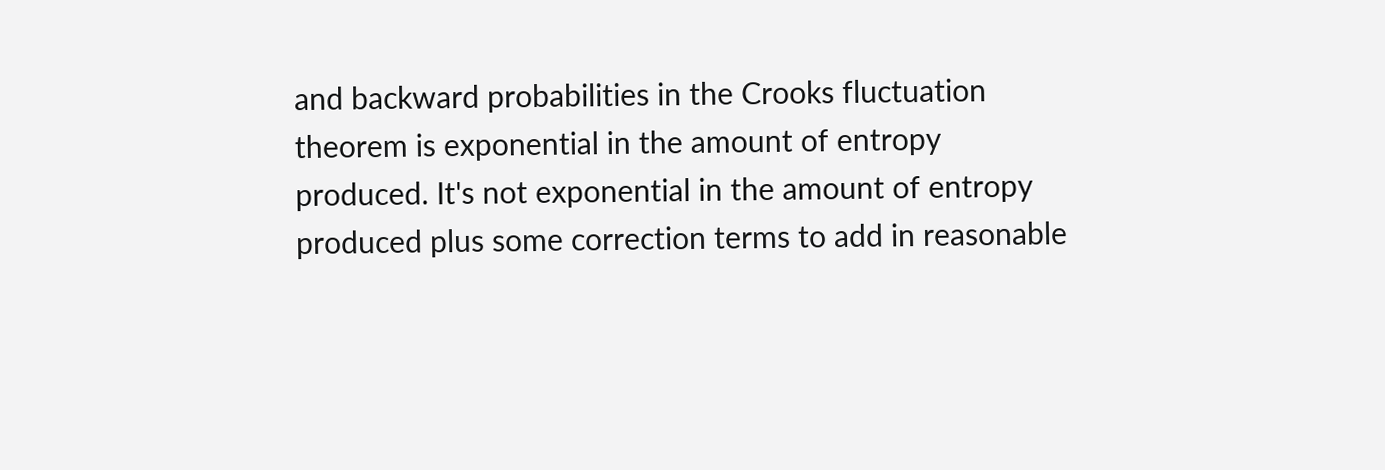and backward probabilities in the Crooks fluctuation theorem is exponential in the amount of entropy produced. It's not exponential in the amount of entropy produced plus some correction terms to add in reasonable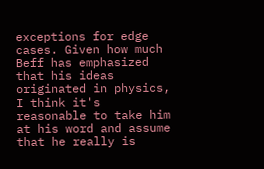exceptions for edge cases. Given how much Beff has emphasized that his ideas originated in physics, I think it's reasonable to take him at his word and assume that he really is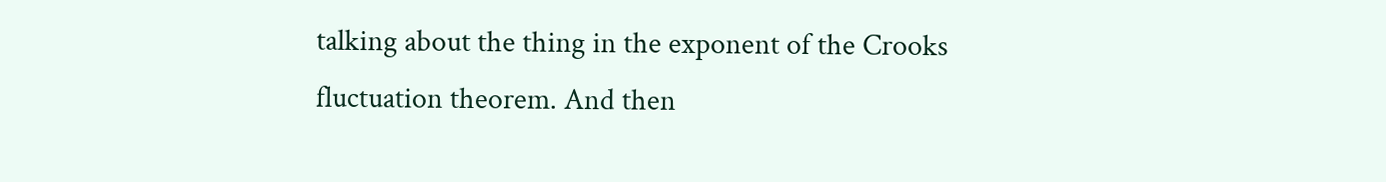talking about the thing in the exponent of the Crooks fluctuation theorem. And then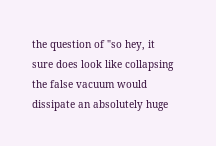the question of "so hey, it sure does look like collapsing the false vacuum would dissipate an absolutely huge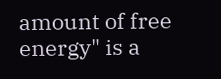amount of free energy" is a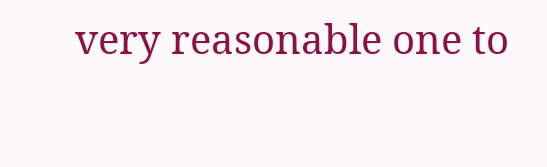very reasonable one to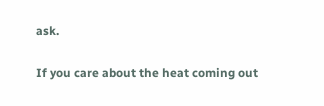ask.

If you care about the heat coming out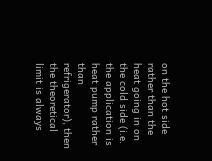on the hot side rather than the heat going in on the cold side (i.e. the application is heat pump rather than refrigerator), then the theoretical limit is always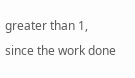greater than 1, since the work done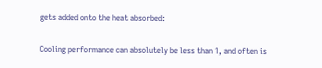gets added onto the heat absorbed:

Cooling performance can absolutely be less than 1, and often is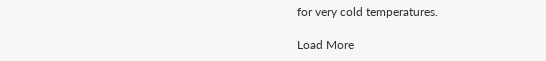for very cold temperatures.

Load More